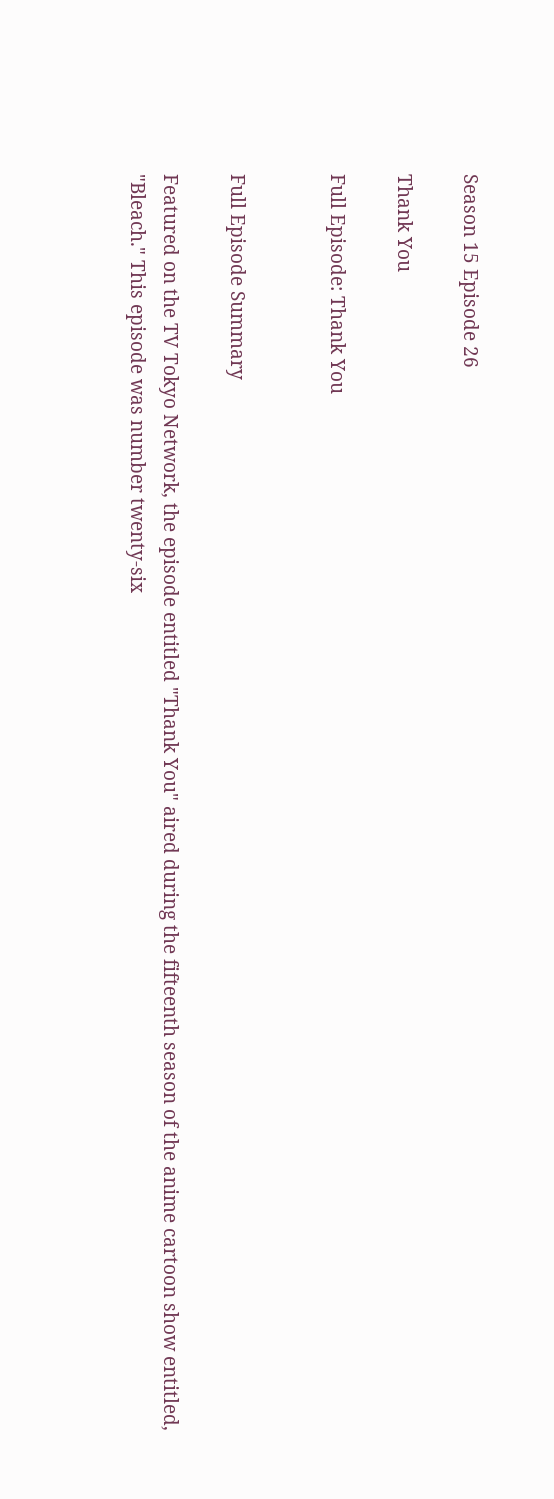Season 15 Episode 26

Thank You

Full Episode: Thank You


Full Episode Summary

Featured on the TV Tokyo Network, the episode entitled "Thank You" aired during the fifteenth season of the anime cartoon show entitled, "Bleach." This episode was number twenty-six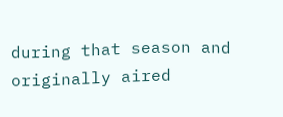during that season and originally aired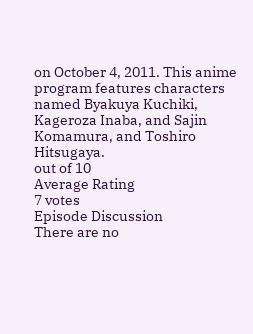on October 4, 2011. This anime program features characters named Byakuya Kuchiki, Kageroza Inaba, and Sajin Komamura, and Toshiro Hitsugaya.
out of 10
Average Rating
7 votes
Episode Discussion
There are no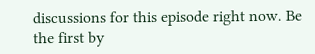discussions for this episode right now. Be the first by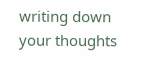writing down your thoughts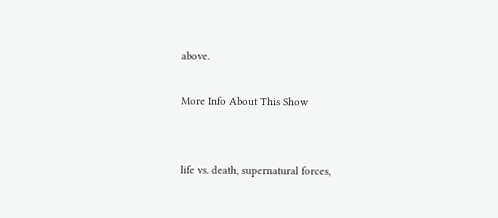above.

More Info About This Show


life vs. death, supernatural forces,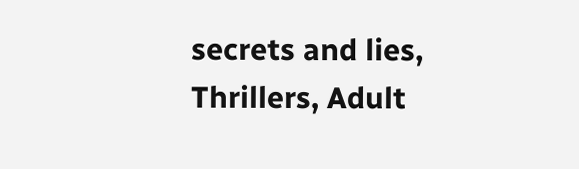secrets and lies, Thrillers, Adult